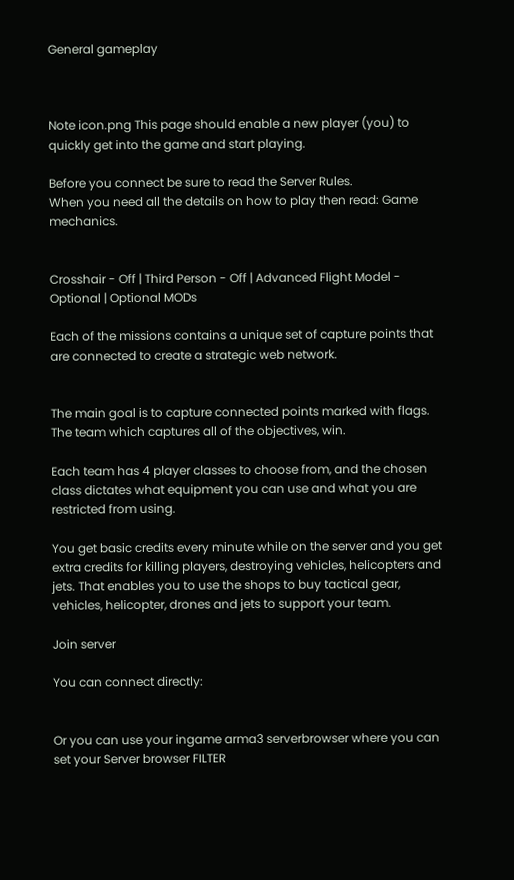General gameplay



Note icon.png This page should enable a new player (you) to quickly get into the game and start playing.

Before you connect be sure to read the Server Rules.
When you need all the details on how to play then read: Game mechanics.


Crosshair - Off | Third Person - Off | Advanced Flight Model - Optional | Optional MODs

Each of the missions contains a unique set of capture points that are connected to create a strategic web network.


The main goal is to capture connected points marked with flags. The team which captures all of the objectives, win.

Each team has 4 player classes to choose from, and the chosen class dictates what equipment you can use and what you are restricted from using.

You get basic credits every minute while on the server and you get extra credits for killing players, destroying vehicles, helicopters and jets. That enables you to use the shops to buy tactical gear, vehicles, helicopter, drones and jets to support your team.

Join server

You can connect directly:


Or you can use your ingame arma3 serverbrowser where you can set your Server browser FILTER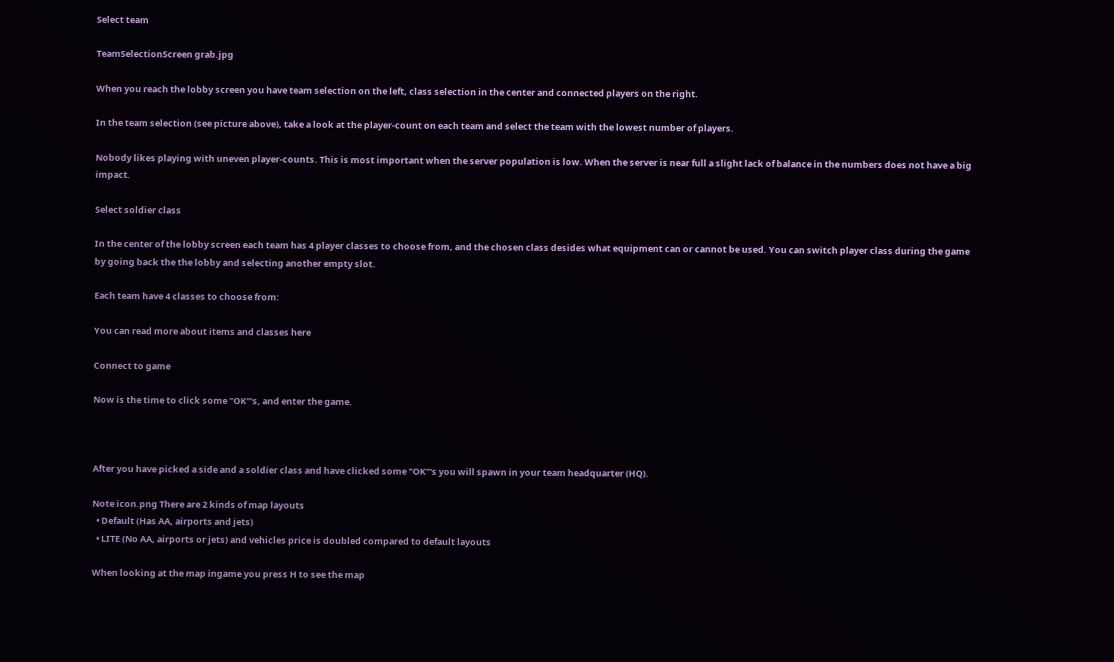Select team

TeamSelectionScreen grab.jpg

When you reach the lobby screen you have team selection on the left, class selection in the center and connected players on the right.

In the team selection (see picture above), take a look at the player-count on each team and select the team with the lowest number of players.

Nobody likes playing with uneven player-counts. This is most important when the server population is low. When the server is near full a slight lack of balance in the numbers does not have a big impact.

Select soldier class

In the center of the lobby screen each team has 4 player classes to choose from, and the chosen class desides what equipment can or cannot be used. You can switch player class during the game by going back the the lobby and selecting another empty slot.

Each team have 4 classes to choose from:

You can read more about items and classes here

Connect to game

Now is the time to click some "OK"'s, and enter the game.



After you have picked a side and a soldier class and have clicked some "OK"'s you will spawn in your team headquarter (HQ).

Note icon.png There are 2 kinds of map layouts
  • Default (Has AA, airports and jets)
  • LITE (No AA, airports or jets) and vehicles price is doubled compared to default layouts

When looking at the map ingame you press H to see the map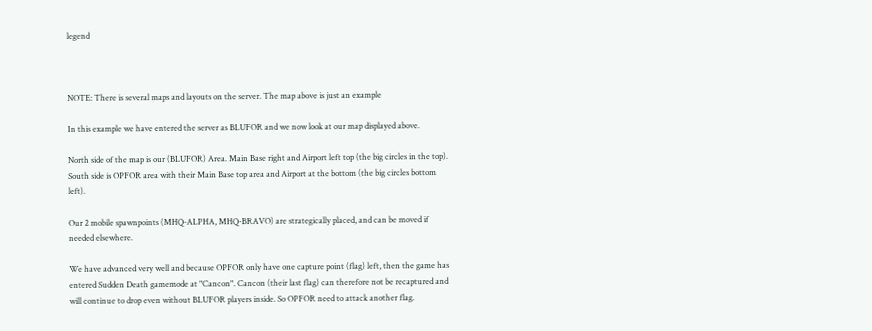legend



NOTE: There is several maps and layouts on the server. The map above is just an example

In this example we have entered the server as BLUFOR and we now look at our map displayed above.

North side of the map is our (BLUFOR) Area. Main Base right and Airport left top (the big circles in the top). South side is OPFOR area with their Main Base top area and Airport at the bottom (the big circles bottom left).

Our 2 mobile spawnpoints (MHQ-ALPHA, MHQ-BRAVO) are strategically placed, and can be moved if needed elsewhere.

We have advanced very well and because OPFOR only have one capture point (flag) left, then the game has entered Sudden Death gamemode at "Cancon". Cancon (their last flag) can therefore not be recaptured and will continue to drop even without BLUFOR players inside. So OPFOR need to attack another flag.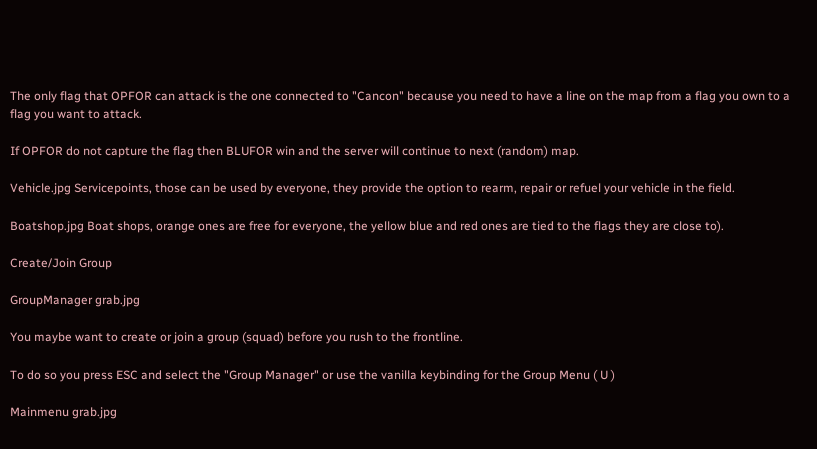The only flag that OPFOR can attack is the one connected to "Cancon" because you need to have a line on the map from a flag you own to a flag you want to attack.

If OPFOR do not capture the flag then BLUFOR win and the server will continue to next (random) map.

Vehicle.jpg Servicepoints, those can be used by everyone, they provide the option to rearm, repair or refuel your vehicle in the field.

Boatshop.jpg Boat shops, orange ones are free for everyone, the yellow blue and red ones are tied to the flags they are close to).

Create/Join Group

GroupManager grab.jpg

You maybe want to create or join a group (squad) before you rush to the frontline.

To do so you press ESC and select the "Group Manager" or use the vanilla keybinding for the Group Menu ( U )

Mainmenu grab.jpg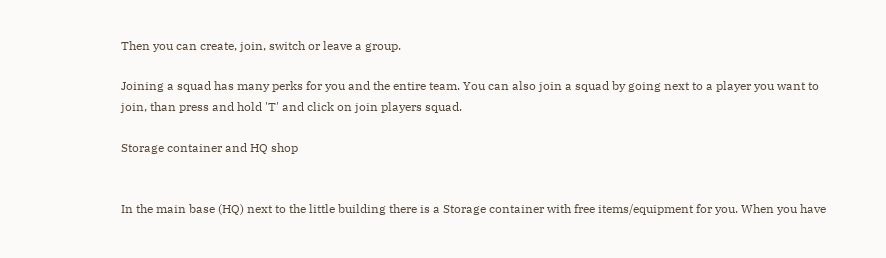Then you can create, join, switch or leave a group.

Joining a squad has many perks for you and the entire team. You can also join a squad by going next to a player you want to join, than press and hold 'T' and click on join players squad.

Storage container and HQ shop


In the main base (HQ) next to the little building there is a Storage container with free items/equipment for you. When you have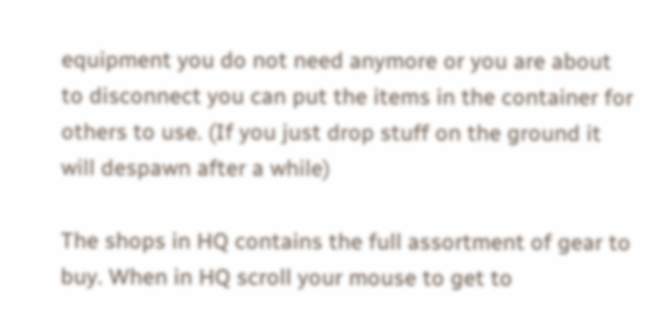equipment you do not need anymore or you are about to disconnect you can put the items in the container for others to use. (If you just drop stuff on the ground it will despawn after a while)

The shops in HQ contains the full assortment of gear to buy. When in HQ scroll your mouse to get to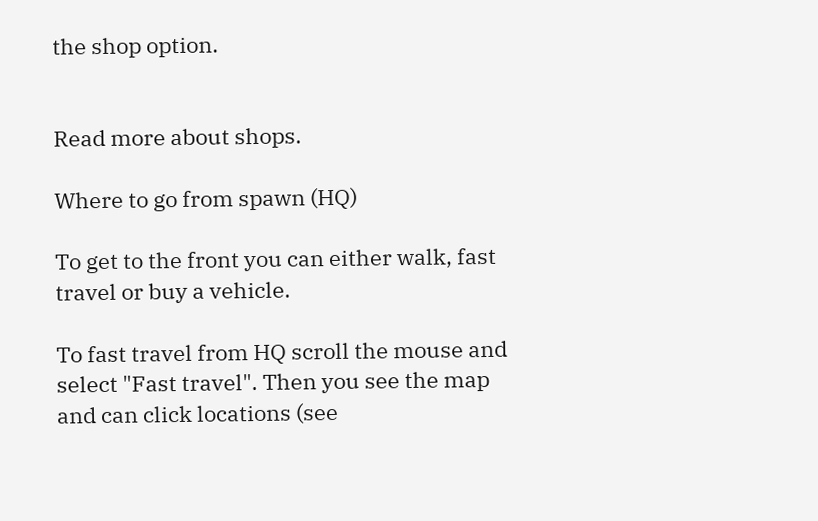the shop option.


Read more about shops.

Where to go from spawn (HQ)

To get to the front you can either walk, fast travel or buy a vehicle.

To fast travel from HQ scroll the mouse and select "Fast travel". Then you see the map and can click locations (see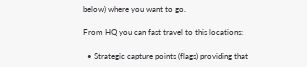below) where you want to go.

From HQ you can fast travel to this locations:

  • Strategic capture points (flags) providing that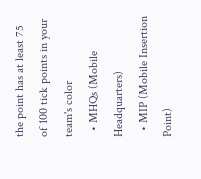the point has at least 75 of 100 tick points in your team's color
  • MHQs (Mobile Headquarters)
  • MIP (Mobile Insertion Point)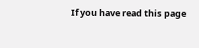If you have read this page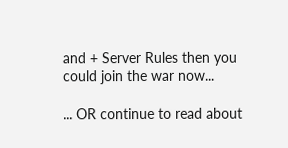and + Server Rules then you could join the war now...

... OR continue to read about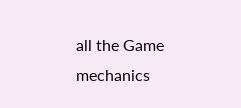all the Game mechanics